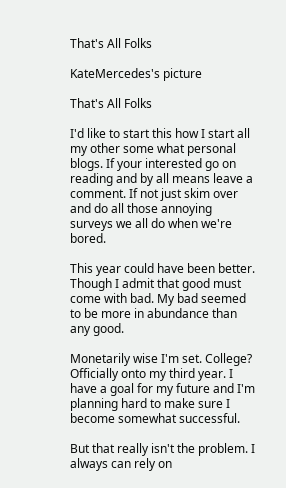That's All Folks

KateMercedes's picture

That's All Folks

I'd like to start this how I start all my other some what personal blogs. If your interested go on reading and by all means leave a comment. If not just skim over and do all those annoying surveys we all do when we're bored.

This year could have been better. Though I admit that good must come with bad. My bad seemed to be more in abundance than any good.

Monetarily wise I'm set. College? Officially onto my third year. I have a goal for my future and I'm planning hard to make sure I become somewhat successful.

But that really isn't the problem. I always can rely on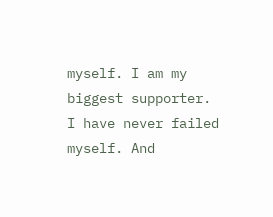myself. I am my biggest supporter. I have never failed myself. And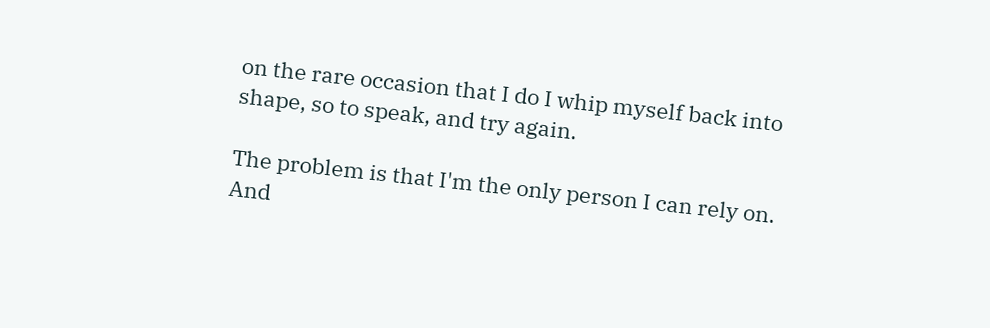on the rare occasion that I do I whip myself back into shape, so to speak, and try again.

The problem is that I'm the only person I can rely on. And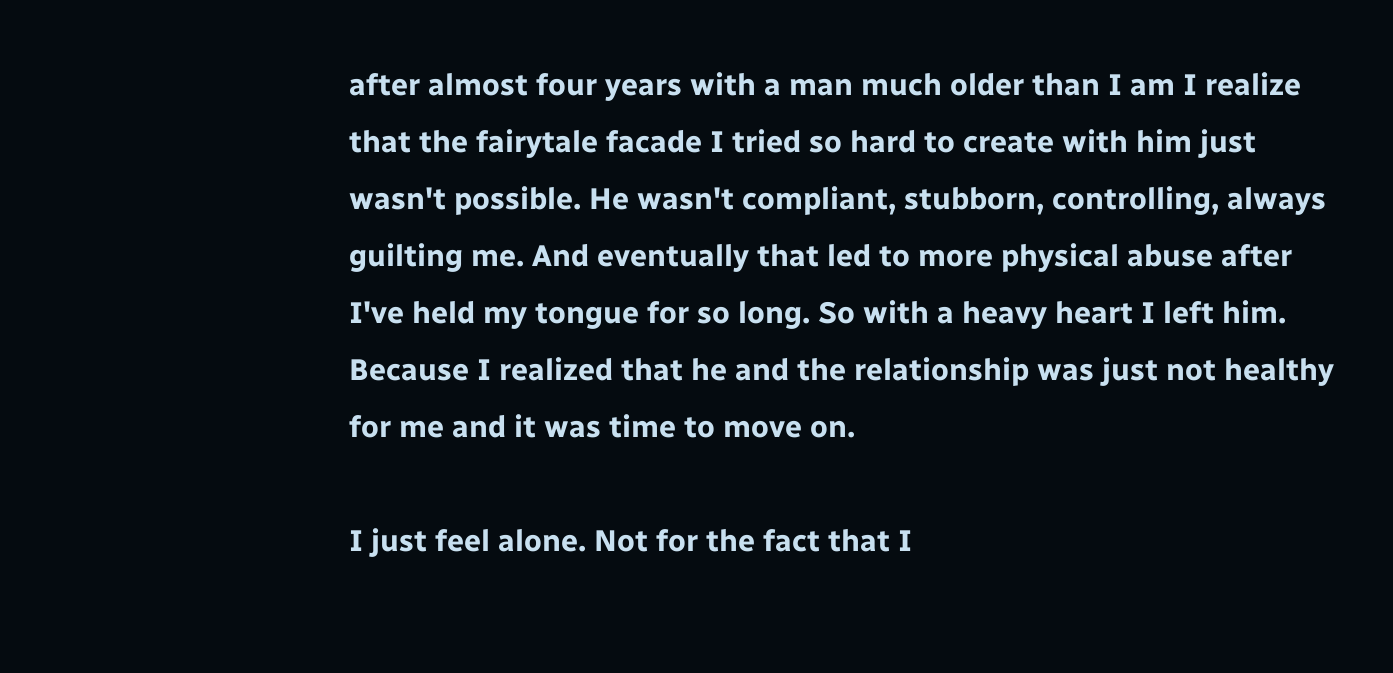after almost four years with a man much older than I am I realize that the fairytale facade I tried so hard to create with him just wasn't possible. He wasn't compliant, stubborn, controlling, always guilting me. And eventually that led to more physical abuse after I've held my tongue for so long. So with a heavy heart I left him. Because I realized that he and the relationship was just not healthy for me and it was time to move on.

I just feel alone. Not for the fact that I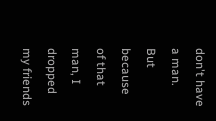don't have a man. But because of that man, I dropped my friends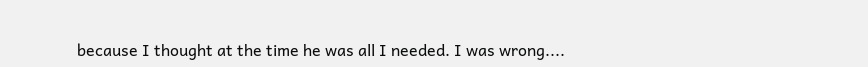because I thought at the time he was all I needed. I was wrong....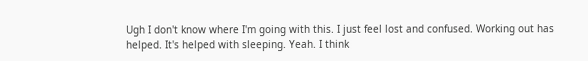Ugh I don't know where I'm going with this. I just feel lost and confused. Working out has helped. It's helped with sleeping. Yeah. I think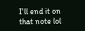I'll end it on that note lol